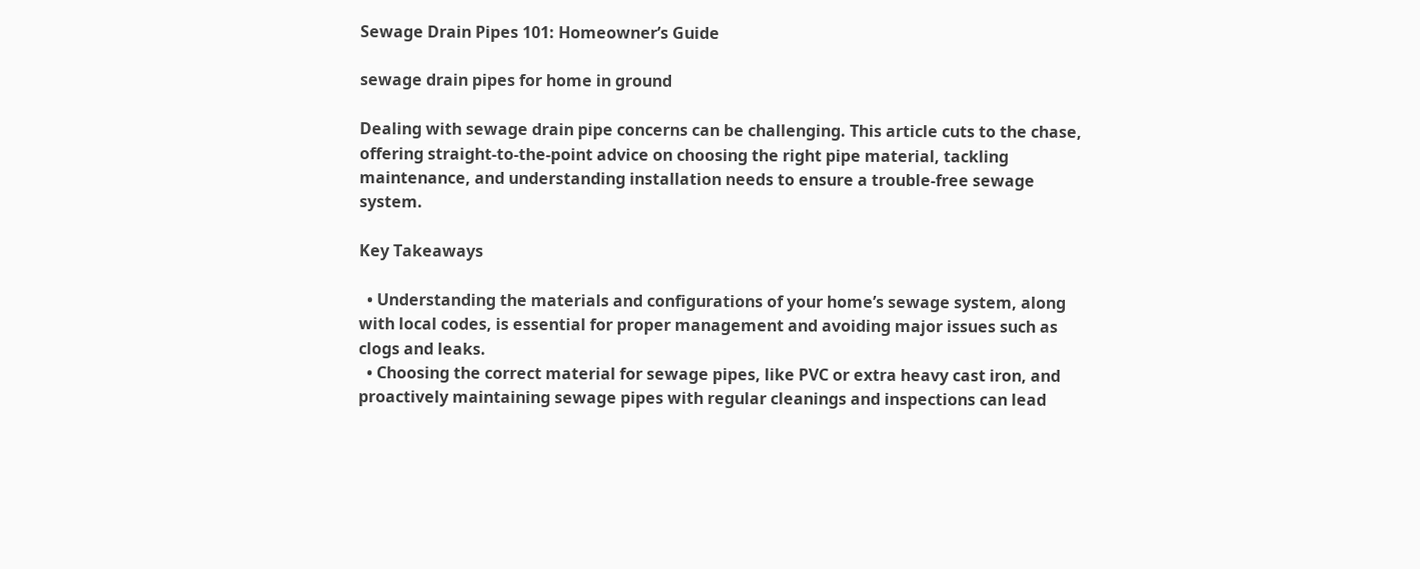Sewage Drain Pipes 101: Homeowner’s Guide

sewage drain pipes for home in ground

Dealing with sewage drain pipe concerns can be challenging. This article cuts to the chase, offering straight-to-the-point advice on choosing the right pipe material, tackling maintenance, and understanding installation needs to ensure a trouble-free sewage system.

Key Takeaways

  • Understanding the materials and configurations of your home’s sewage system, along with local codes, is essential for proper management and avoiding major issues such as clogs and leaks.
  • Choosing the correct material for sewage pipes, like PVC or extra heavy cast iron, and proactively maintaining sewage pipes with regular cleanings and inspections can lead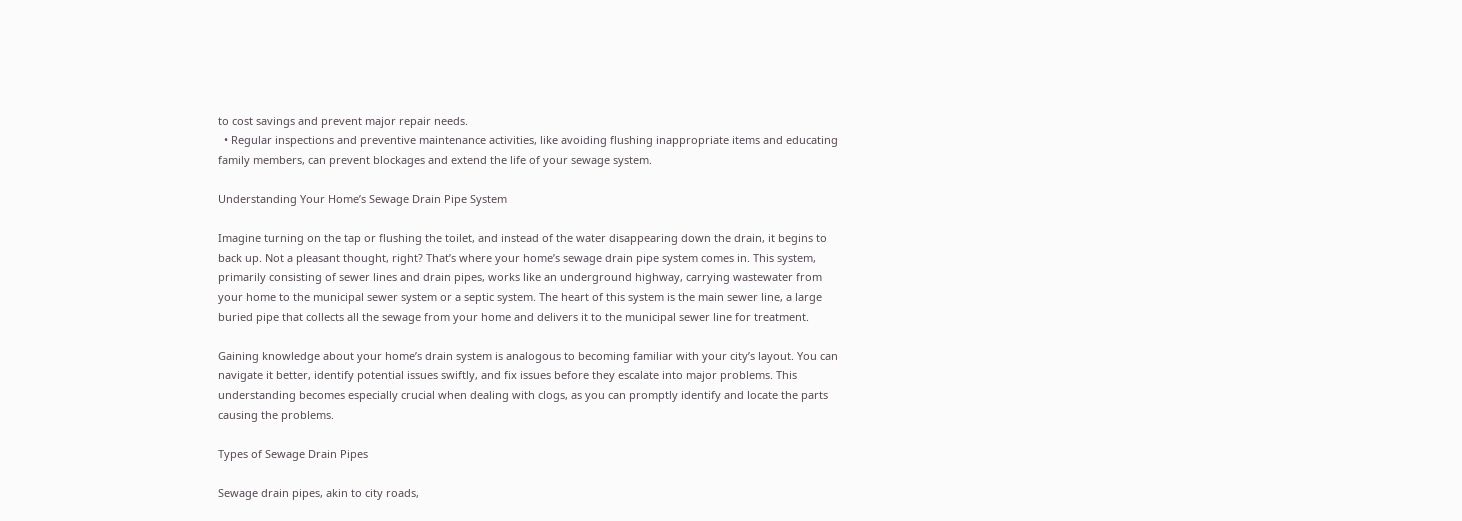to cost savings and prevent major repair needs.
  • Regular inspections and preventive maintenance activities, like avoiding flushing inappropriate items and educating family members, can prevent blockages and extend the life of your sewage system.

Understanding Your Home’s Sewage Drain Pipe System

Imagine turning on the tap or flushing the toilet, and instead of the water disappearing down the drain, it begins to back up. Not a pleasant thought, right? That’s where your home’s sewage drain pipe system comes in. This system, primarily consisting of sewer lines and drain pipes, works like an underground highway, carrying wastewater from your home to the municipal sewer system or a septic system. The heart of this system is the main sewer line, a large buried pipe that collects all the sewage from your home and delivers it to the municipal sewer line for treatment.

Gaining knowledge about your home’s drain system is analogous to becoming familiar with your city’s layout. You can navigate it better, identify potential issues swiftly, and fix issues before they escalate into major problems. This understanding becomes especially crucial when dealing with clogs, as you can promptly identify and locate the parts causing the problems.

Types of Sewage Drain Pipes

Sewage drain pipes, akin to city roads,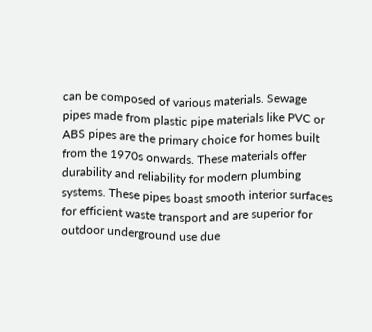can be composed of various materials. Sewage pipes made from plastic pipe materials like PVC or ABS pipes are the primary choice for homes built from the 1970s onwards. These materials offer durability and reliability for modern plumbing systems. These pipes boast smooth interior surfaces for efficient waste transport and are superior for outdoor underground use due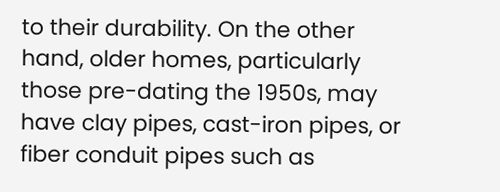to their durability. On the other hand, older homes, particularly those pre-dating the 1950s, may have clay pipes, cast-iron pipes, or fiber conduit pipes such as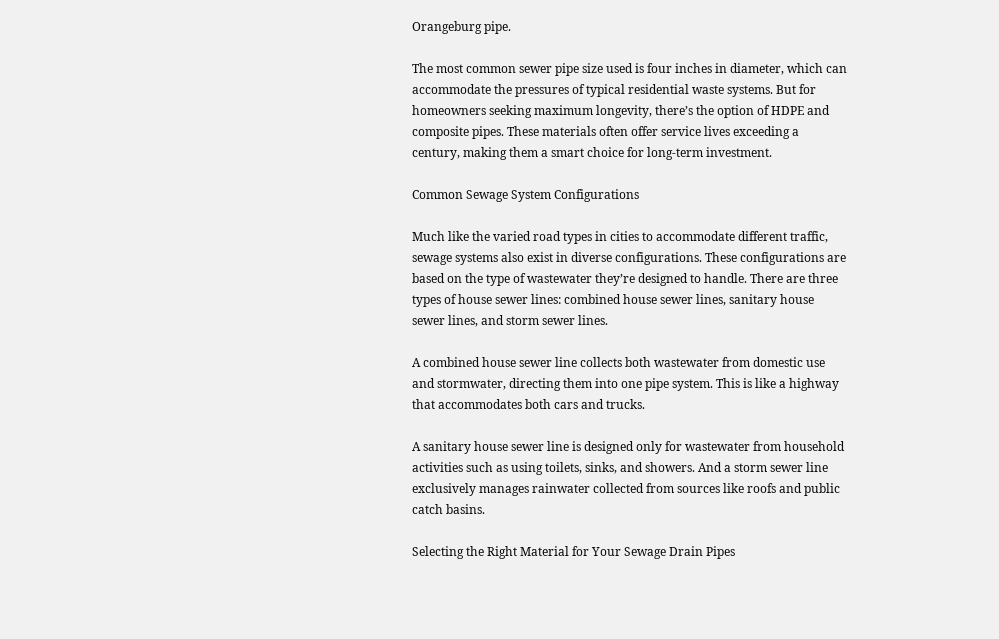Orangeburg pipe.

The most common sewer pipe size used is four inches in diameter, which can accommodate the pressures of typical residential waste systems. But for homeowners seeking maximum longevity, there’s the option of HDPE and composite pipes. These materials often offer service lives exceeding a century, making them a smart choice for long-term investment.

Common Sewage System Configurations

Much like the varied road types in cities to accommodate different traffic, sewage systems also exist in diverse configurations. These configurations are based on the type of wastewater they’re designed to handle. There are three types of house sewer lines: combined house sewer lines, sanitary house sewer lines, and storm sewer lines.

A combined house sewer line collects both wastewater from domestic use and stormwater, directing them into one pipe system. This is like a highway that accommodates both cars and trucks.

A sanitary house sewer line is designed only for wastewater from household activities such as using toilets, sinks, and showers. And a storm sewer line exclusively manages rainwater collected from sources like roofs and public catch basins.

Selecting the Right Material for Your Sewage Drain Pipes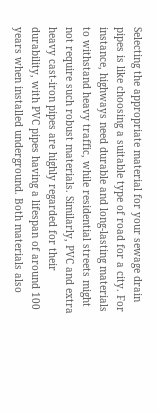Selecting the appropriate material for your sewage drain pipes is like choosing a suitable type of road for a city. For instance, highways need durable and long-lasting materials to withstand heavy traffic, while residential streets might not require such robust materials. Similarly, PVC and extra heavy cast-iron pipes are highly regarded for their durability, with PVC pipes having a lifespan of around 100 years when installed underground. Both materials also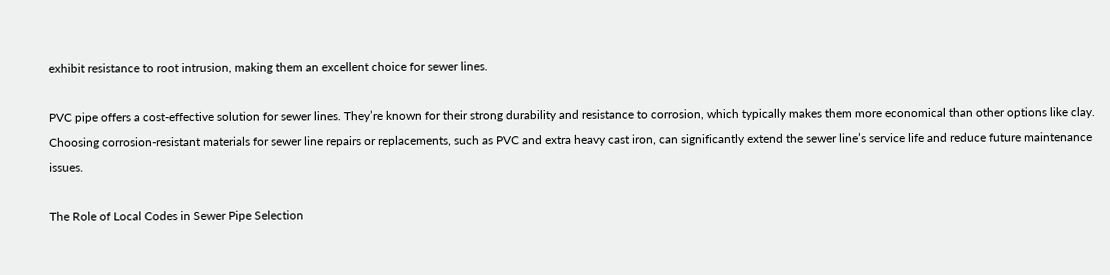exhibit resistance to root intrusion, making them an excellent choice for sewer lines.

PVC pipe offers a cost-effective solution for sewer lines. They’re known for their strong durability and resistance to corrosion, which typically makes them more economical than other options like clay. Choosing corrosion-resistant materials for sewer line repairs or replacements, such as PVC and extra heavy cast iron, can significantly extend the sewer line’s service life and reduce future maintenance issues.

The Role of Local Codes in Sewer Pipe Selection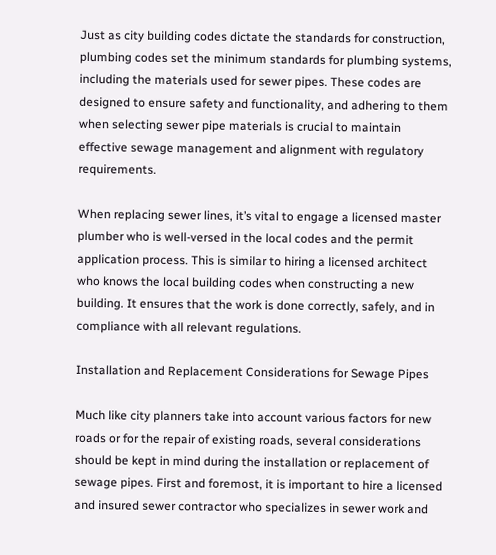Just as city building codes dictate the standards for construction, plumbing codes set the minimum standards for plumbing systems, including the materials used for sewer pipes. These codes are designed to ensure safety and functionality, and adhering to them when selecting sewer pipe materials is crucial to maintain effective sewage management and alignment with regulatory requirements.

When replacing sewer lines, it’s vital to engage a licensed master plumber who is well-versed in the local codes and the permit application process. This is similar to hiring a licensed architect who knows the local building codes when constructing a new building. It ensures that the work is done correctly, safely, and in compliance with all relevant regulations.

Installation and Replacement Considerations for Sewage Pipes

Much like city planners take into account various factors for new roads or for the repair of existing roads, several considerations should be kept in mind during the installation or replacement of sewage pipes. First and foremost, it is important to hire a licensed and insured sewer contractor who specializes in sewer work and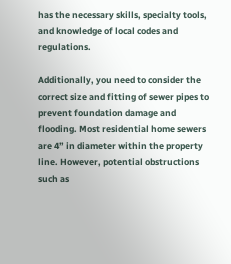has the necessary skills, specialty tools, and knowledge of local codes and regulations.

Additionally, you need to consider the correct size and fitting of sewer pipes to prevent foundation damage and flooding. Most residential home sewers are 4” in diameter within the property line. However, potential obstructions such as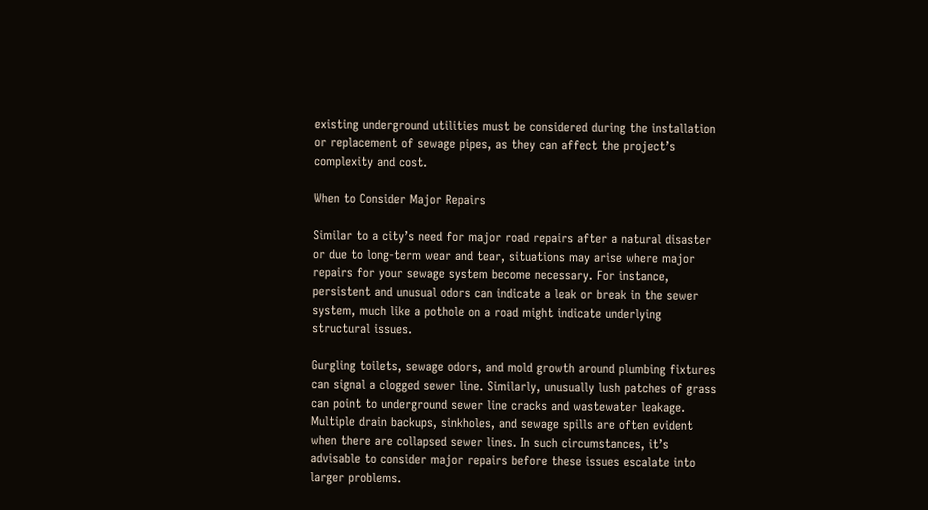existing underground utilities must be considered during the installation or replacement of sewage pipes, as they can affect the project’s complexity and cost.

When to Consider Major Repairs

Similar to a city’s need for major road repairs after a natural disaster or due to long-term wear and tear, situations may arise where major repairs for your sewage system become necessary. For instance, persistent and unusual odors can indicate a leak or break in the sewer system, much like a pothole on a road might indicate underlying structural issues.

Gurgling toilets, sewage odors, and mold growth around plumbing fixtures can signal a clogged sewer line. Similarly, unusually lush patches of grass can point to underground sewer line cracks and wastewater leakage. Multiple drain backups, sinkholes, and sewage spills are often evident when there are collapsed sewer lines. In such circumstances, it’s advisable to consider major repairs before these issues escalate into larger problems.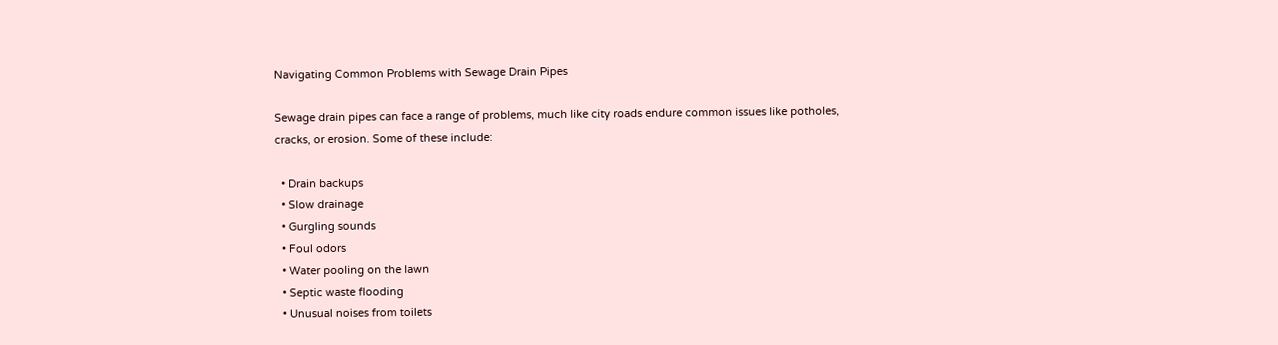Navigating Common Problems with Sewage Drain Pipes

Sewage drain pipes can face a range of problems, much like city roads endure common issues like potholes, cracks, or erosion. Some of these include:

  • Drain backups
  • Slow drainage
  • Gurgling sounds
  • Foul odors
  • Water pooling on the lawn
  • Septic waste flooding
  • Unusual noises from toilets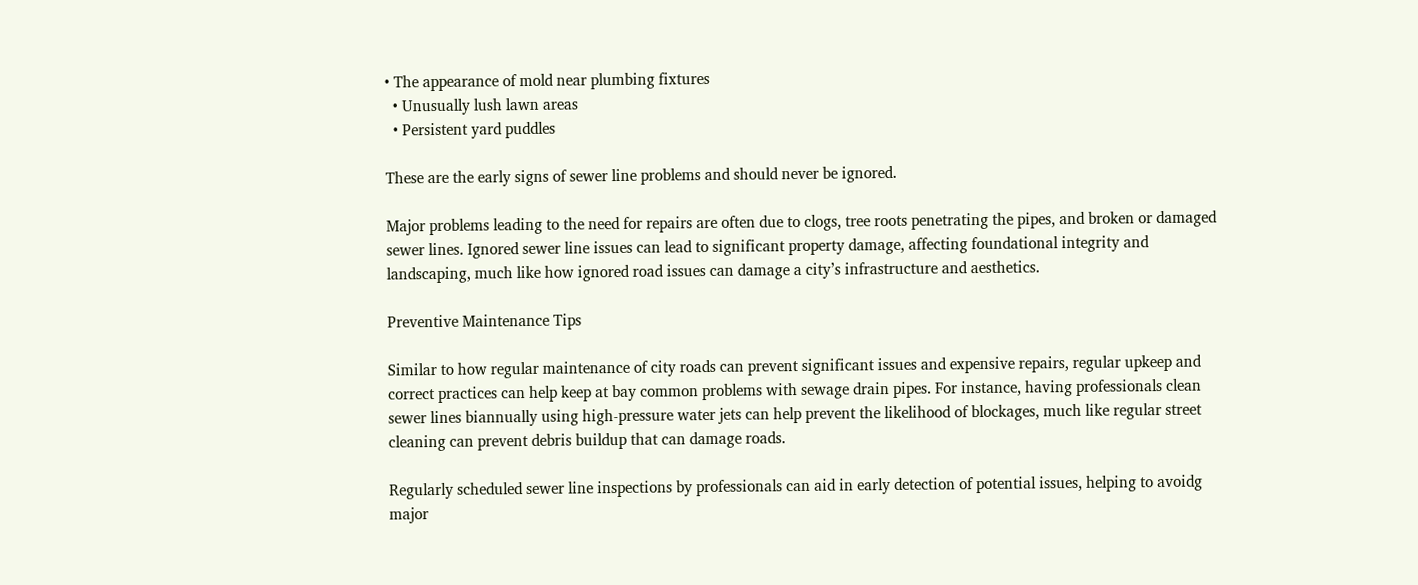• The appearance of mold near plumbing fixtures
  • Unusually lush lawn areas
  • Persistent yard puddles

These are the early signs of sewer line problems and should never be ignored.

Major problems leading to the need for repairs are often due to clogs, tree roots penetrating the pipes, and broken or damaged sewer lines. Ignored sewer line issues can lead to significant property damage, affecting foundational integrity and landscaping, much like how ignored road issues can damage a city’s infrastructure and aesthetics.

Preventive Maintenance Tips

Similar to how regular maintenance of city roads can prevent significant issues and expensive repairs, regular upkeep and correct practices can help keep at bay common problems with sewage drain pipes. For instance, having professionals clean sewer lines biannually using high-pressure water jets can help prevent the likelihood of blockages, much like regular street cleaning can prevent debris buildup that can damage roads.

Regularly scheduled sewer line inspections by professionals can aid in early detection of potential issues, helping to avoidg major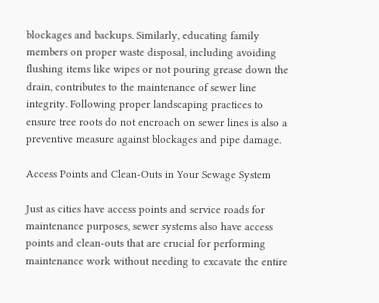blockages and backups. Similarly, educating family members on proper waste disposal, including avoiding flushing items like wipes or not pouring grease down the drain, contributes to the maintenance of sewer line integrity. Following proper landscaping practices to ensure tree roots do not encroach on sewer lines is also a preventive measure against blockages and pipe damage.

Access Points and Clean-Outs in Your Sewage System

Just as cities have access points and service roads for maintenance purposes, sewer systems also have access points and clean-outs that are crucial for performing maintenance work without needing to excavate the entire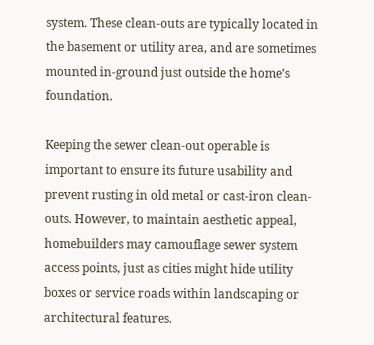system. These clean-outs are typically located in the basement or utility area, and are sometimes mounted in-ground just outside the home’s foundation.

Keeping the sewer clean-out operable is important to ensure its future usability and prevent rusting in old metal or cast-iron clean-outs. However, to maintain aesthetic appeal, homebuilders may camouflage sewer system access points, just as cities might hide utility boxes or service roads within landscaping or architectural features.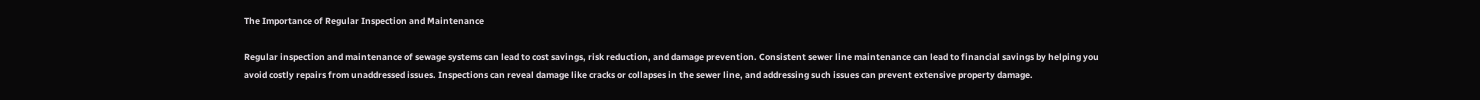The Importance of Regular Inspection and Maintenance

Regular inspection and maintenance of sewage systems can lead to cost savings, risk reduction, and damage prevention. Consistent sewer line maintenance can lead to financial savings by helping you avoid costly repairs from unaddressed issues. Inspections can reveal damage like cracks or collapses in the sewer line, and addressing such issues can prevent extensive property damage.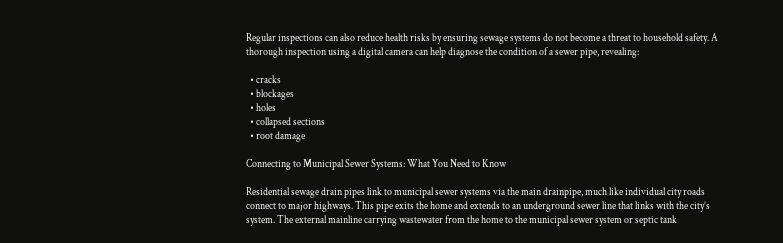Regular inspections can also reduce health risks by ensuring sewage systems do not become a threat to household safety. A thorough inspection using a digital camera can help diagnose the condition of a sewer pipe, revealing:

  • cracks
  • blockages
  • holes
  • collapsed sections
  • root damage

Connecting to Municipal Sewer Systems: What You Need to Know

Residential sewage drain pipes link to municipal sewer systems via the main drainpipe, much like individual city roads connect to major highways. This pipe exits the home and extends to an underground sewer line that links with the city’s system. The external mainline carrying wastewater from the home to the municipal sewer system or septic tank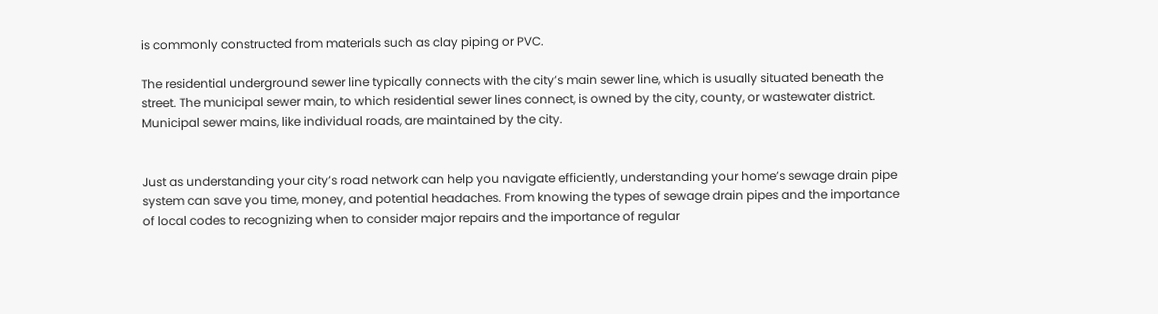is commonly constructed from materials such as clay piping or PVC.

The residential underground sewer line typically connects with the city’s main sewer line, which is usually situated beneath the street. The municipal sewer main, to which residential sewer lines connect, is owned by the city, county, or wastewater district. Municipal sewer mains, like individual roads, are maintained by the city.


Just as understanding your city’s road network can help you navigate efficiently, understanding your home’s sewage drain pipe system can save you time, money, and potential headaches. From knowing the types of sewage drain pipes and the importance of local codes to recognizing when to consider major repairs and the importance of regular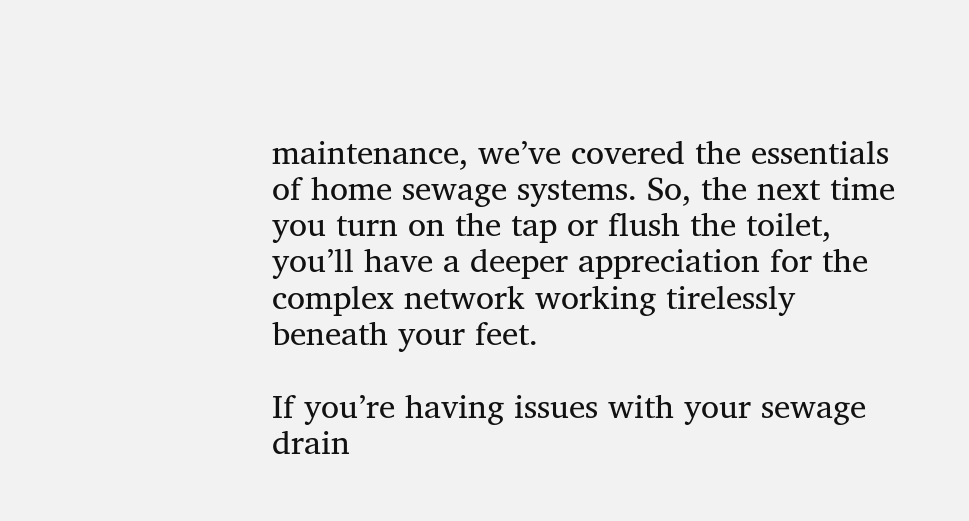maintenance, we’ve covered the essentials of home sewage systems. So, the next time you turn on the tap or flush the toilet, you’ll have a deeper appreciation for the complex network working tirelessly beneath your feet.

If you’re having issues with your sewage drain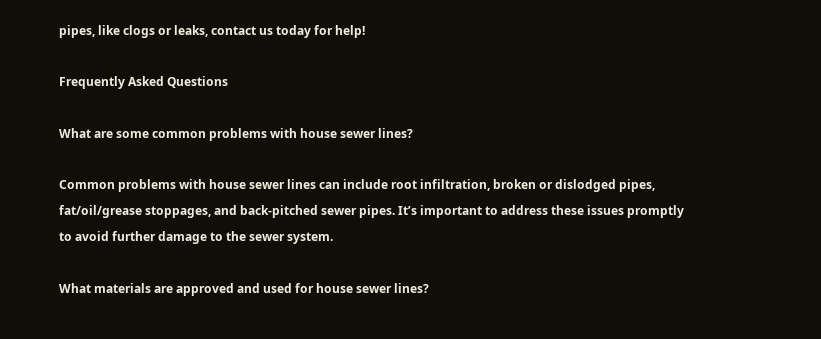pipes, like clogs or leaks, contact us today for help!

Frequently Asked Questions

What are some common problems with house sewer lines?

Common problems with house sewer lines can include root infiltration, broken or dislodged pipes, fat/oil/grease stoppages, and back-pitched sewer pipes. It’s important to address these issues promptly to avoid further damage to the sewer system.

What materials are approved and used for house sewer lines?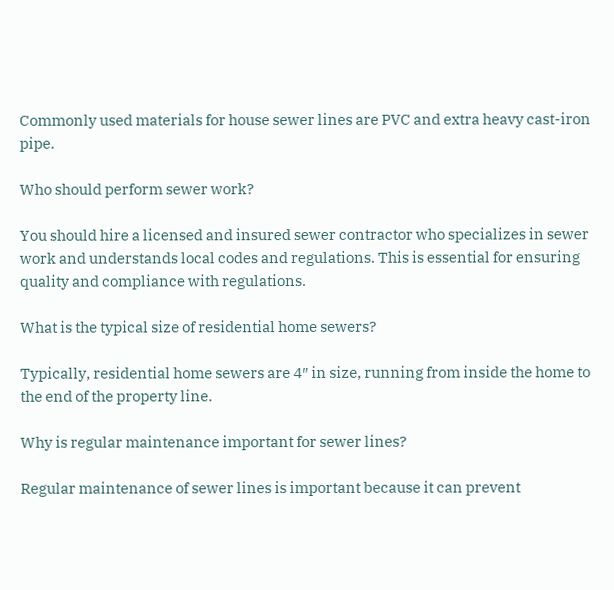Commonly used materials for house sewer lines are PVC and extra heavy cast-iron pipe.

Who should perform sewer work?

You should hire a licensed and insured sewer contractor who specializes in sewer work and understands local codes and regulations. This is essential for ensuring quality and compliance with regulations.

What is the typical size of residential home sewers?

Typically, residential home sewers are 4″ in size, running from inside the home to the end of the property line.

Why is regular maintenance important for sewer lines?

Regular maintenance of sewer lines is important because it can prevent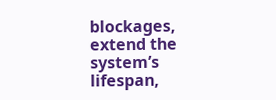blockages, extend the system’s lifespan,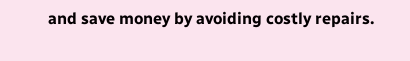and save money by avoiding costly repairs.